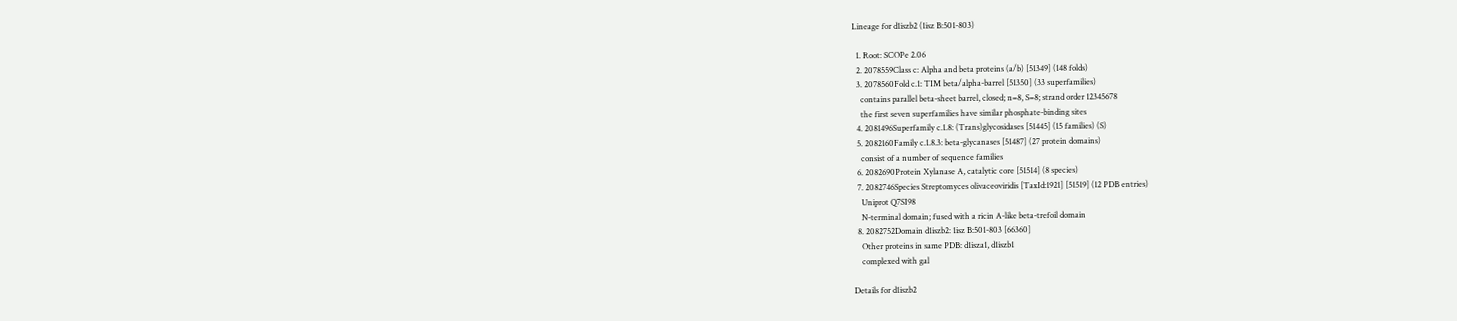Lineage for d1iszb2 (1isz B:501-803)

  1. Root: SCOPe 2.06
  2. 2078559Class c: Alpha and beta proteins (a/b) [51349] (148 folds)
  3. 2078560Fold c.1: TIM beta/alpha-barrel [51350] (33 superfamilies)
    contains parallel beta-sheet barrel, closed; n=8, S=8; strand order 12345678
    the first seven superfamilies have similar phosphate-binding sites
  4. 2081496Superfamily c.1.8: (Trans)glycosidases [51445] (15 families) (S)
  5. 2082160Family c.1.8.3: beta-glycanases [51487] (27 protein domains)
    consist of a number of sequence families
  6. 2082690Protein Xylanase A, catalytic core [51514] (8 species)
  7. 2082746Species Streptomyces olivaceoviridis [TaxId:1921] [51519] (12 PDB entries)
    Uniprot Q7SI98
    N-terminal domain; fused with a ricin A-like beta-trefoil domain
  8. 2082752Domain d1iszb2: 1isz B:501-803 [66360]
    Other proteins in same PDB: d1isza1, d1iszb1
    complexed with gal

Details for d1iszb2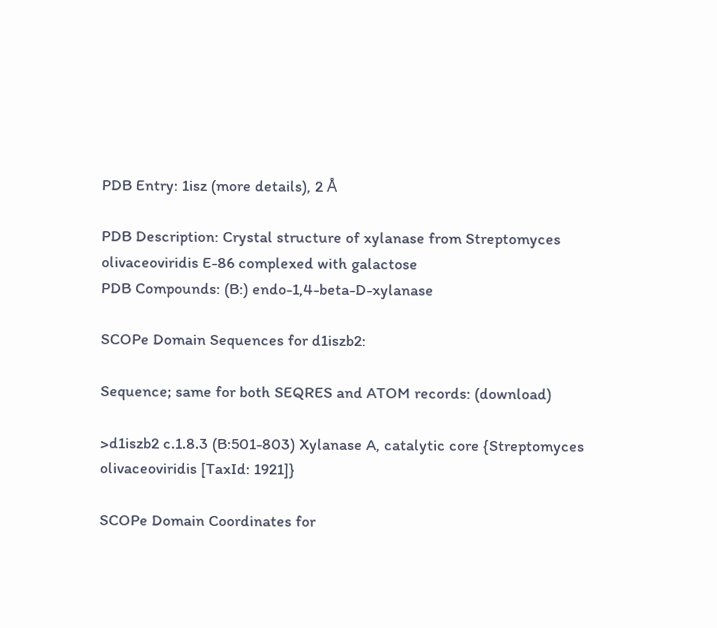PDB Entry: 1isz (more details), 2 Å

PDB Description: Crystal structure of xylanase from Streptomyces olivaceoviridis E-86 complexed with galactose
PDB Compounds: (B:) endo-1,4-beta-D-xylanase

SCOPe Domain Sequences for d1iszb2:

Sequence; same for both SEQRES and ATOM records: (download)

>d1iszb2 c.1.8.3 (B:501-803) Xylanase A, catalytic core {Streptomyces olivaceoviridis [TaxId: 1921]}

SCOPe Domain Coordinates for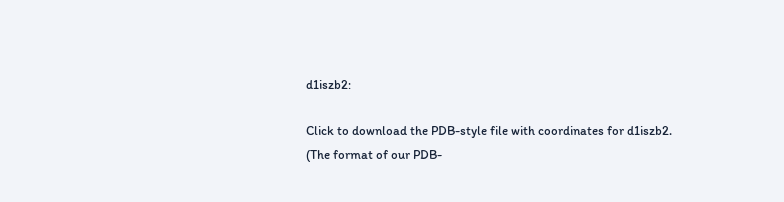d1iszb2:

Click to download the PDB-style file with coordinates for d1iszb2.
(The format of our PDB-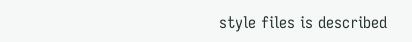style files is described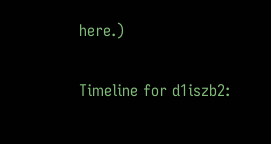here.)

Timeline for d1iszb2: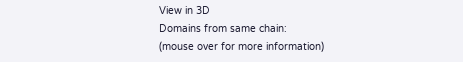View in 3D
Domains from same chain:
(mouse over for more information)